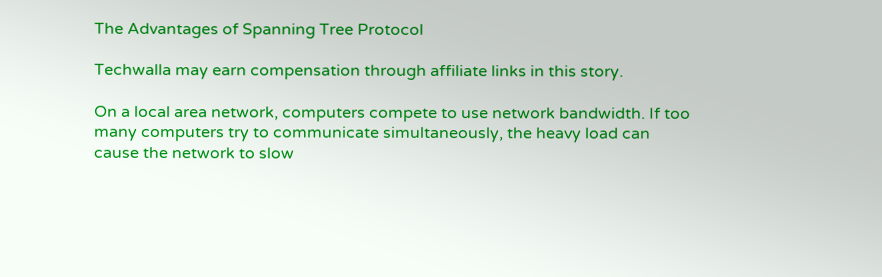The Advantages of Spanning Tree Protocol

Techwalla may earn compensation through affiliate links in this story.

On a local area network, computers compete to use network bandwidth. If too many computers try to communicate simultaneously, the heavy load can cause the network to slow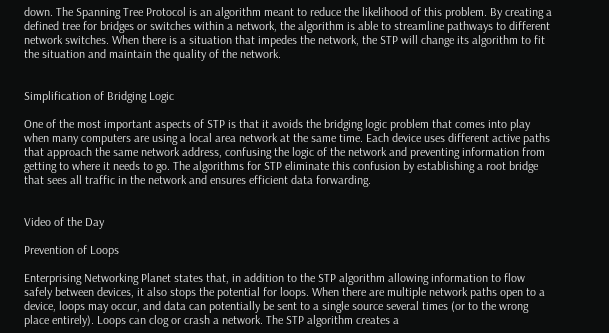down. The Spanning Tree Protocol is an algorithm meant to reduce the likelihood of this problem. By creating a defined tree for bridges or switches within a network, the algorithm is able to streamline pathways to different network switches. When there is a situation that impedes the network, the STP will change its algorithm to fit the situation and maintain the quality of the network.


Simplification of Bridging Logic

One of the most important aspects of STP is that it avoids the bridging logic problem that comes into play when many computers are using a local area network at the same time. Each device uses different active paths that approach the same network address, confusing the logic of the network and preventing information from getting to where it needs to go. The algorithms for STP eliminate this confusion by establishing a root bridge that sees all traffic in the network and ensures efficient data forwarding.


Video of the Day

Prevention of Loops

Enterprising Networking Planet states that, in addition to the STP algorithm allowing information to flow safely between devices, it also stops the potential for loops. When there are multiple network paths open to a device, loops may occur, and data can potentially be sent to a single source several times (or to the wrong place entirely). Loops can clog or crash a network. The STP algorithm creates a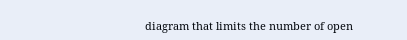diagram that limits the number of open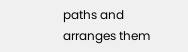paths and arranges them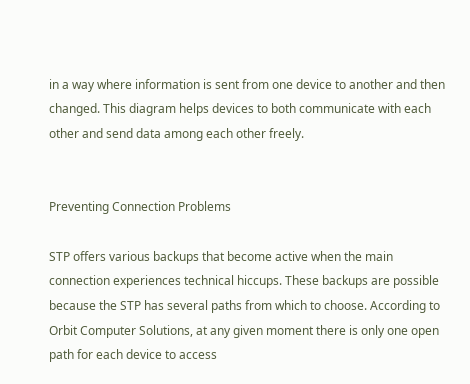in a way where information is sent from one device to another and then changed. This diagram helps devices to both communicate with each other and send data among each other freely.


Preventing Connection Problems

STP offers various backups that become active when the main connection experiences technical hiccups. These backups are possible because the STP has several paths from which to choose. According to Orbit Computer Solutions, at any given moment there is only one open path for each device to access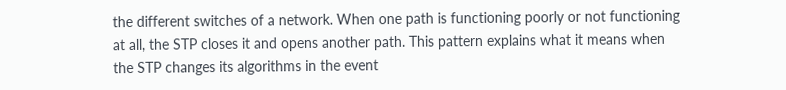the different switches of a network. When one path is functioning poorly or not functioning at all, the STP closes it and opens another path. This pattern explains what it means when the STP changes its algorithms in the event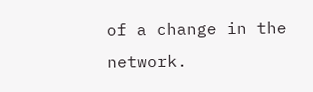of a change in the network.